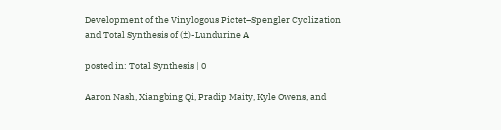Development of the Vinylogous Pictet–Spengler Cyclization and Total Synthesis of (±)-Lundurine A

posted in: Total Synthesis | 0

Aaron Nash, Xiangbing Qi, Pradip Maity, Kyle Owens, and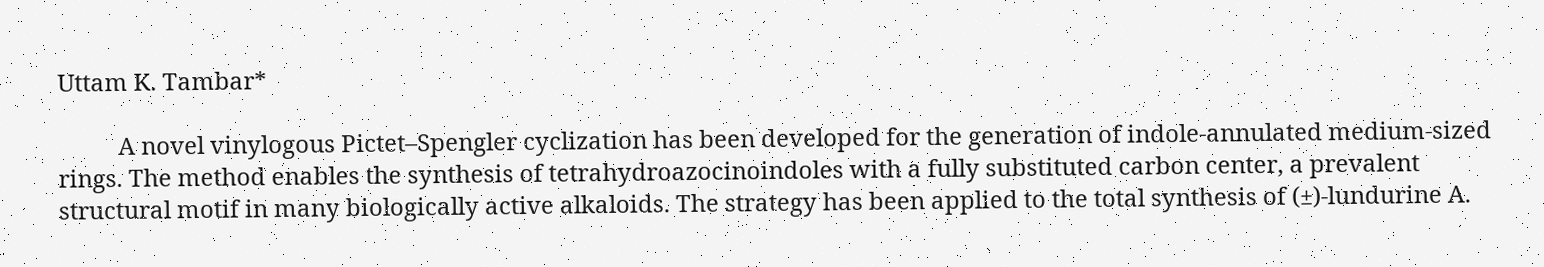Uttam K. Tambar*

          A novel vinylogous Pictet–Spengler cyclization has been developed for the generation of indole-annulated medium-sized rings. The method enables the synthesis of tetrahydroazocinoindoles with a fully substituted carbon center, a prevalent structural motif in many biologically active alkaloids. The strategy has been applied to the total synthesis of (±)-lundurine A.